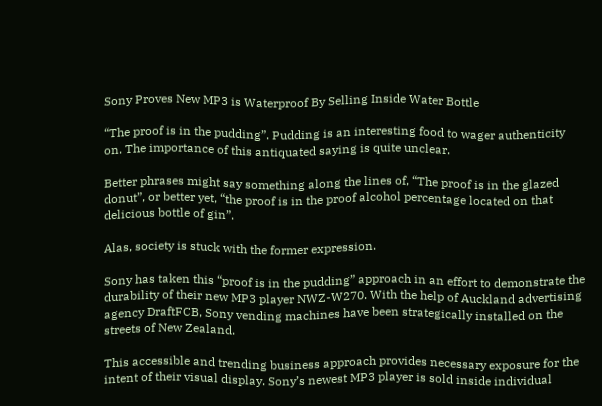Sony Proves New MP3 is Waterproof By Selling Inside Water Bottle

“The proof is in the pudding”. Pudding is an interesting food to wager authenticity on. The importance of this antiquated saying is quite unclear.

Better phrases might say something along the lines of, “The proof is in the glazed donut”, or better yet, “the proof is in the proof alcohol percentage located on that delicious bottle of gin”.

Alas, society is stuck with the former expression.

Sony has taken this “proof is in the pudding” approach in an effort to demonstrate the durability of their new MP3 player NWZ-W270. With the help of Auckland advertising agency DraftFCB, Sony vending machines have been strategically installed on the streets of New Zealand.

This accessible and trending business approach provides necessary exposure for the intent of their visual display. Sony’s newest MP3 player is sold inside individual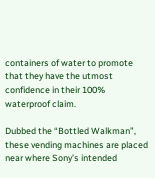containers of water to promote that they have the utmost confidence in their 100% waterproof claim.

Dubbed the “Bottled Walkman”, these vending machines are placed near where Sony’s intended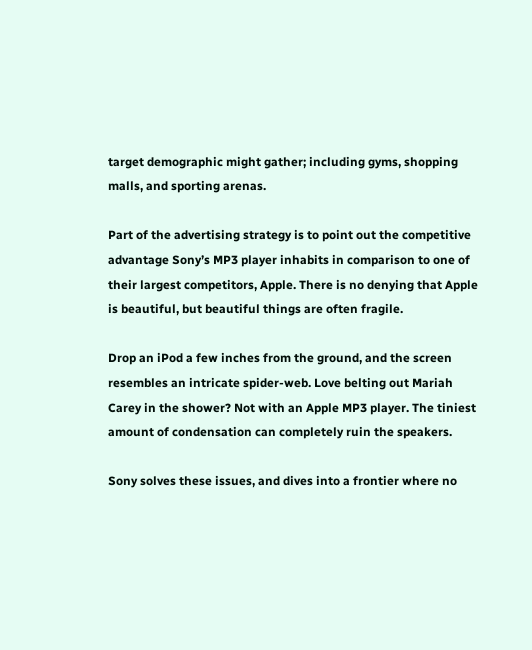target demographic might gather; including gyms, shopping malls, and sporting arenas.

Part of the advertising strategy is to point out the competitive advantage Sony’s MP3 player inhabits in comparison to one of their largest competitors, Apple. There is no denying that Apple is beautiful, but beautiful things are often fragile.

Drop an iPod a few inches from the ground, and the screen resembles an intricate spider-web. Love belting out Mariah Carey in the shower? Not with an Apple MP3 player. The tiniest amount of condensation can completely ruin the speakers.

Sony solves these issues, and dives into a frontier where no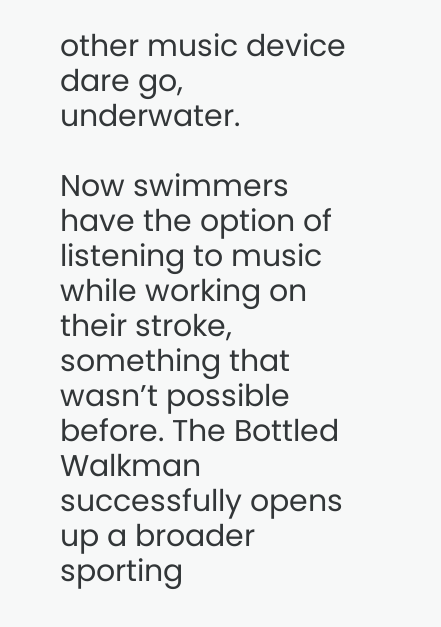other music device dare go, underwater.

Now swimmers have the option of listening to music while working on their stroke, something that wasn’t possible before. The Bottled Walkman successfully opens up a broader sporting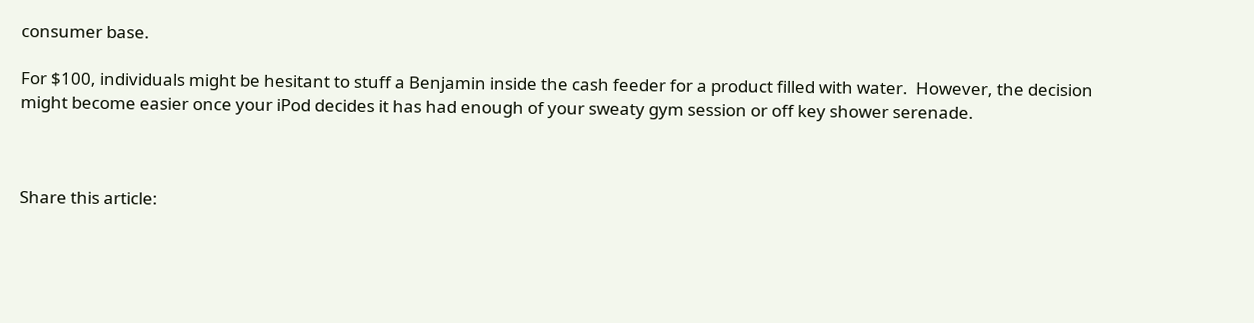consumer base.

For $100, individuals might be hesitant to stuff a Benjamin inside the cash feeder for a product filled with water.  However, the decision might become easier once your iPod decides it has had enough of your sweaty gym session or off key shower serenade.



Share this article: